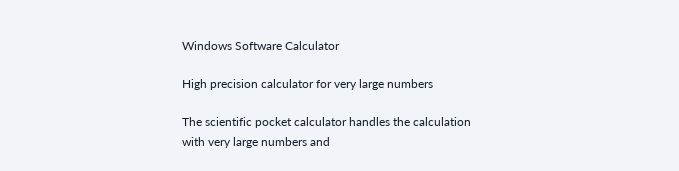Windows Software Calculator

High precision calculator for very large numbers

The scientific pocket calculator handles the calculation with very large numbers and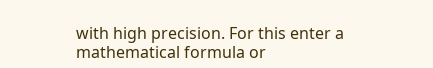with high precision. For this enter a mathematical formula or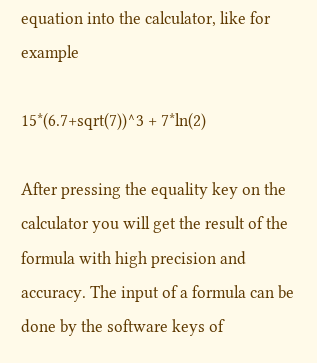equation into the calculator, like for example

15*(6.7+sqrt(7))^3 + 7*ln(2)

After pressing the equality key on the calculator you will get the result of the formula with high precision and accuracy. The input of a formula can be done by the software keys of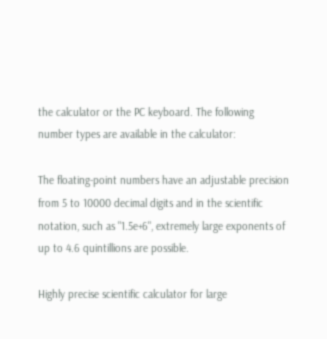the calculator or the PC keyboard. The following number types are available in the calculator:

The floating-point numbers have an adjustable precision from 5 to 10000 decimal digits and in the scientific notation, such as "1.5e+6", extremely large exponents of up to 4.6 quintillions are possible.

Highly precise scientific calculator for large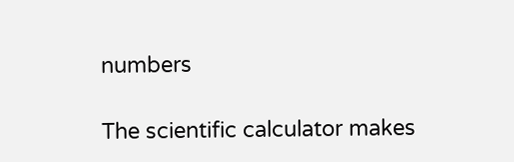numbers

The scientific calculator makes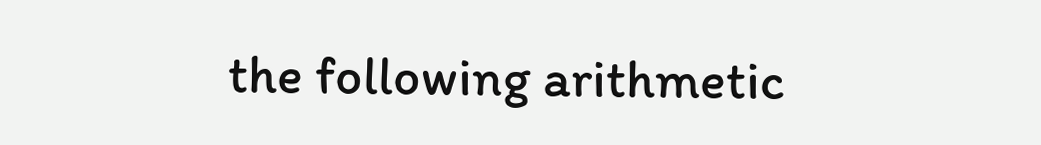the following arithmetic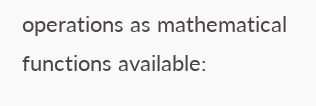operations as mathematical functions available: